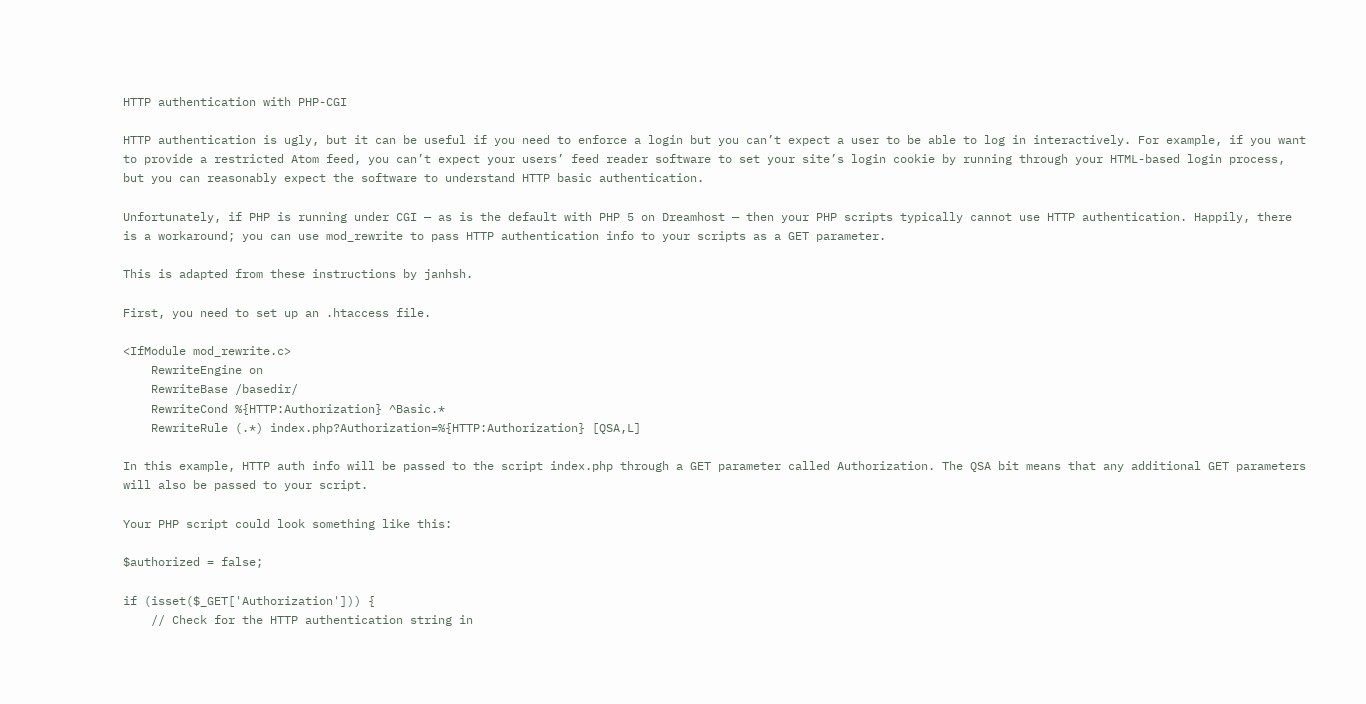HTTP authentication with PHP-CGI

HTTP authentication is ugly, but it can be useful if you need to enforce a login but you can’t expect a user to be able to log in interactively. For example, if you want to provide a restricted Atom feed, you can’t expect your users’ feed reader software to set your site’s login cookie by running through your HTML-based login process, but you can reasonably expect the software to understand HTTP basic authentication.

Unfortunately, if PHP is running under CGI — as is the default with PHP 5 on Dreamhost — then your PHP scripts typically cannot use HTTP authentication. Happily, there is a workaround; you can use mod_rewrite to pass HTTP authentication info to your scripts as a GET parameter.

This is adapted from these instructions by janhsh.

First, you need to set up an .htaccess file.

<IfModule mod_rewrite.c>
    RewriteEngine on
    RewriteBase /basedir/
    RewriteCond %{HTTP:Authorization} ^Basic.*
    RewriteRule (.*) index.php?Authorization=%{HTTP:Authorization} [QSA,L]

In this example, HTTP auth info will be passed to the script index.php through a GET parameter called Authorization. The QSA bit means that any additional GET parameters will also be passed to your script.

Your PHP script could look something like this:

$authorized = false;

if (isset($_GET['Authorization'])) {
    // Check for the HTTP authentication string in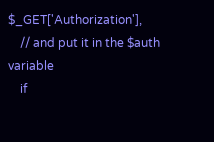$_GET['Authorization'],
    // and put it in the $auth variable
    if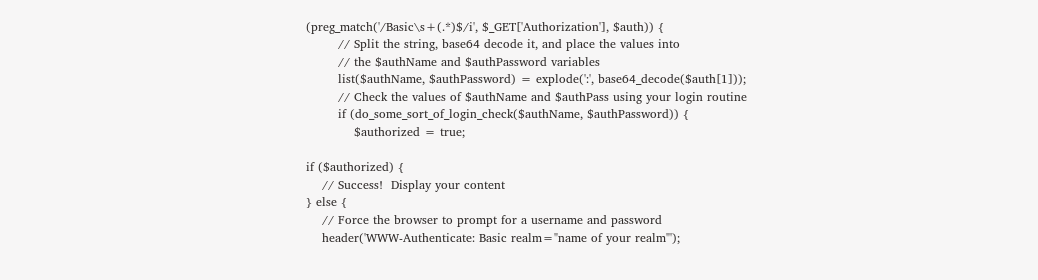(preg_match('/Basic\s+(.*)$/i', $_GET['Authorization'], $auth)) {
        // Split the string, base64 decode it, and place the values into
        // the $authName and $authPassword variables
        list($authName, $authPassword) = explode(':', base64_decode($auth[1]));
        // Check the values of $authName and $authPass using your login routine
        if (do_some_sort_of_login_check($authName, $authPassword)) {
            $authorized = true;

if ($authorized) {
    // Success!  Display your content
} else {
    // Force the browser to prompt for a username and password
    header('WWW-Authenticate: Basic realm="name of your realm"');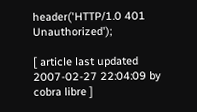header('HTTP/1.0 401 Unauthorized');

[ article last updated 2007-02-27 22:04:09 by cobra libre ]